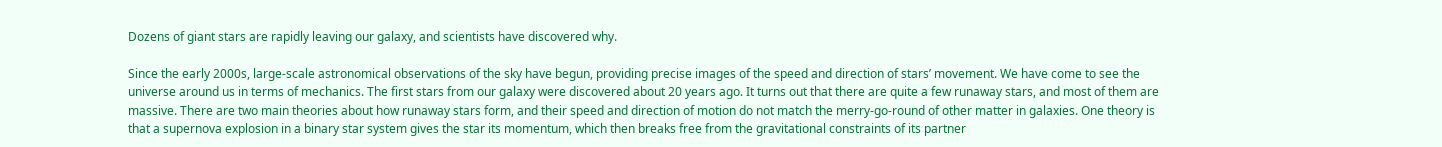Dozens of giant stars are rapidly leaving our galaxy, and scientists have discovered why.

Since the early 2000s, large-scale astronomical observations of the sky have begun, providing precise images of the speed and direction of stars’ movement. We have come to see the universe around us in terms of mechanics. The first stars from our galaxy were discovered about 20 years ago. It turns out that there are quite a few runaway stars, and most of them are massive. There are two main theories about how runaway stars form, and their speed and direction of motion do not match the merry-go-round of other matter in galaxies. One theory is that a supernova explosion in a binary star system gives the star its momentum, which then breaks free from the gravitational constraints of its partner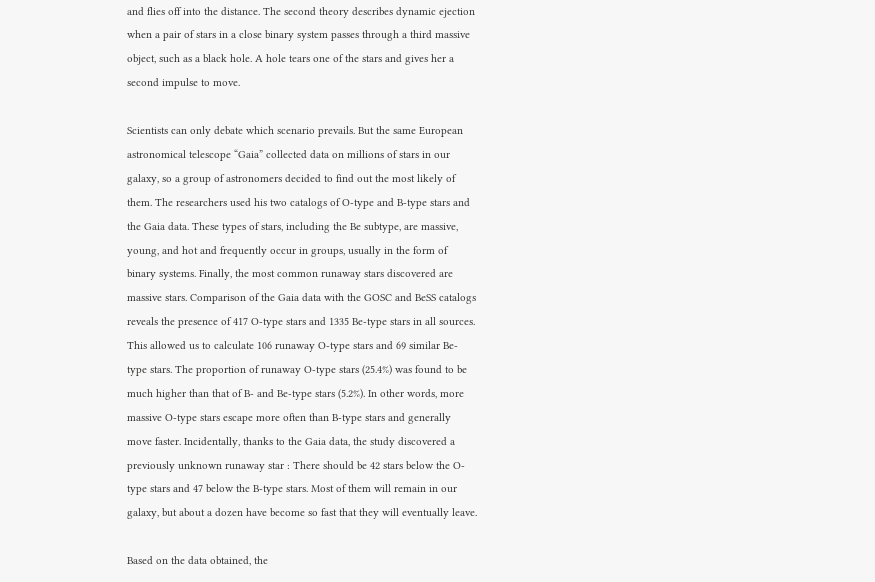and flies off into the distance. The second theory describes dynamic ejection when a pair of stars in a close binary system passes through a third massive object, such as a black hole. A hole tears one of the stars and gives her a second impulse to move.

Scientists can only debate which scenario prevails. But the same European astronomical telescope “Gaia” collected data on millions of stars in our galaxy, so a group of astronomers decided to find out the most likely of them. The researchers used his two catalogs of O-type and B-type stars and the Gaia data. These types of stars, including the Be subtype, are massive, young, and hot and frequently occur in groups, usually in the form of binary systems. Finally, the most common runaway stars discovered are massive stars. Comparison of the Gaia data with the GOSC and BeSS catalogs reveals the presence of 417 O-type stars and 1335 Be-type stars in all sources. This allowed us to calculate 106 runaway O-type stars and 69 similar Be-type stars. The proportion of runaway O-type stars (25.4%) was found to be much higher than that of B- and Be-type stars (5.2%). In other words, more massive O-type stars escape more often than B-type stars and generally move faster. Incidentally, thanks to the Gaia data, the study discovered a previously unknown runaway star : There should be 42 stars below the O-type stars and 47 below the B-type stars. Most of them will remain in our galaxy, but about a dozen have become so fast that they will eventually leave.

Based on the data obtained, the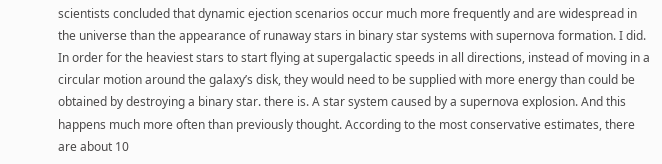scientists concluded that dynamic ejection scenarios occur much more frequently and are widespread in the universe than the appearance of runaway stars in binary star systems with supernova formation. I did. In order for the heaviest stars to start flying at supergalactic speeds in all directions, instead of moving in a circular motion around the galaxy’s disk, they would need to be supplied with more energy than could be obtained by destroying a binary star. there is. A star system caused by a supernova explosion. And this happens much more often than previously thought. According to the most conservative estimates, there are about 10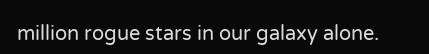million rogue stars in our galaxy alone.